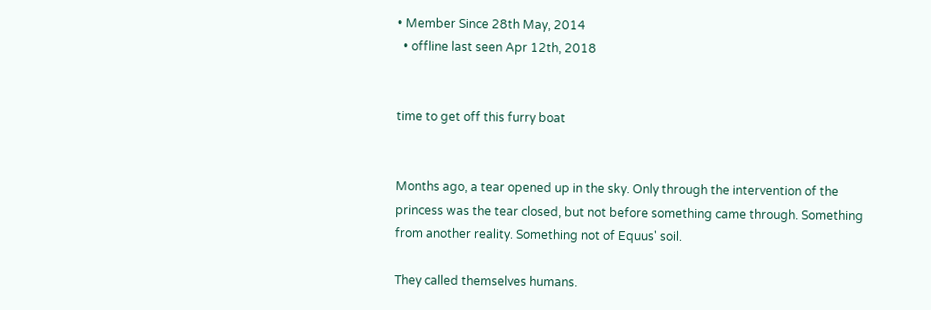• Member Since 28th May, 2014
  • offline last seen Apr 12th, 2018


time to get off this furry boat


Months ago, a tear opened up in the sky. Only through the intervention of the princess was the tear closed, but not before something came through. Something from another reality. Something not of Equus' soil.

They called themselves humans.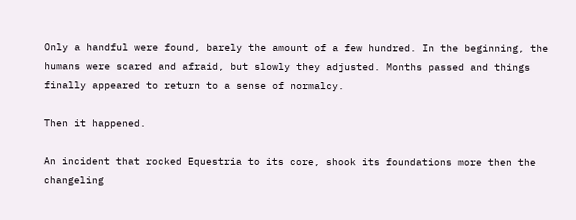Only a handful were found, barely the amount of a few hundred. In the beginning, the humans were scared and afraid, but slowly they adjusted. Months passed and things finally appeared to return to a sense of normalcy.

Then it happened.

An incident that rocked Equestria to its core, shook its foundations more then the changeling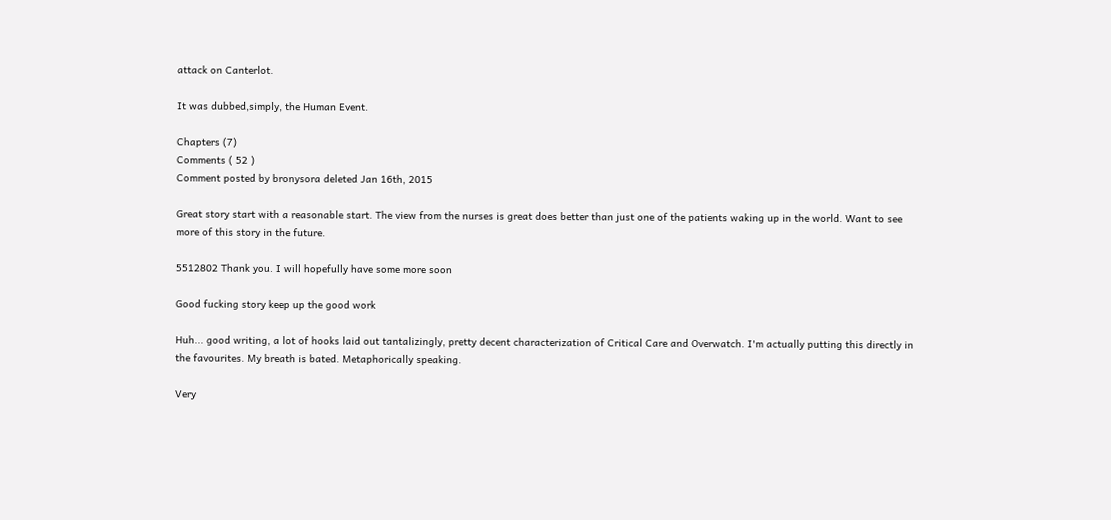attack on Canterlot.

It was dubbed,simply, the Human Event.

Chapters (7)
Comments ( 52 )
Comment posted by bronysora deleted Jan 16th, 2015

Great story start with a reasonable start. The view from the nurses is great does better than just one of the patients waking up in the world. Want to see more of this story in the future.

5512802 Thank you. I will hopefully have some more soon

Good fucking story keep up the good work

Huh... good writing, a lot of hooks laid out tantalizingly, pretty decent characterization of Critical Care and Overwatch. I'm actually putting this directly in the favourites. My breath is bated. Metaphorically speaking.

Very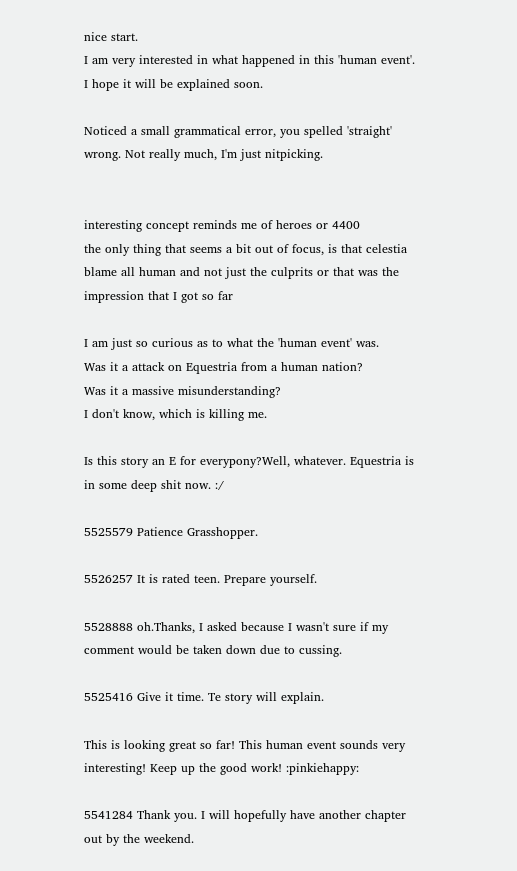nice start.
I am very interested in what happened in this 'human event'.
I hope it will be explained soon.

Noticed a small grammatical error, you spelled 'straight' wrong. Not really much, I'm just nitpicking.


interesting concept reminds me of heroes or 4400
the only thing that seems a bit out of focus, is that celestia blame all human and not just the culprits or that was the impression that I got so far

I am just so curious as to what the 'human event' was.
Was it a attack on Equestria from a human nation?
Was it a massive misunderstanding?
I don't know, which is killing me.

Is this story an E for everypony?Well, whatever. Equestria is in some deep shit now. :/

5525579 Patience Grasshopper.

5526257 It is rated teen. Prepare yourself.

5528888 oh.Thanks, I asked because I wasn't sure if my comment would be taken down due to cussing.

5525416 Give it time. Te story will explain.

This is looking great so far! This human event sounds very interesting! Keep up the good work! :pinkiehappy:

5541284 Thank you. I will hopefully have another chapter out by the weekend.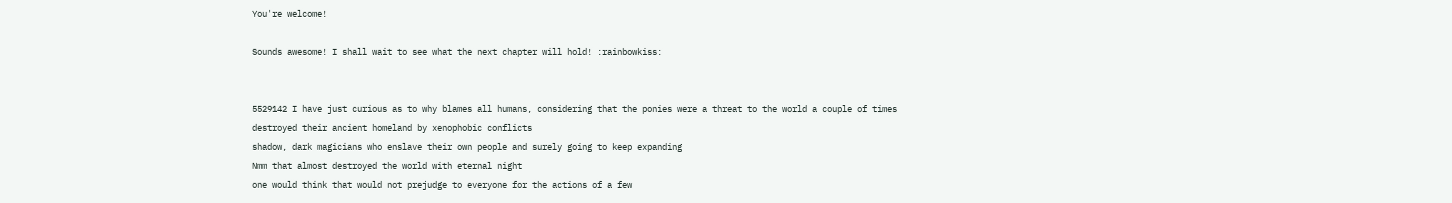You're welcome!

Sounds awesome! I shall wait to see what the next chapter will hold! :rainbowkiss:


5529142 I have just curious as to why blames all humans, considering that the ponies were a threat to the world a couple of times
destroyed their ancient homeland by xenophobic conflicts
shadow, dark magicians who enslave their own people and surely going to keep expanding
Nmm that almost destroyed the world with eternal night
one would think that would not prejudge to everyone for the actions of a few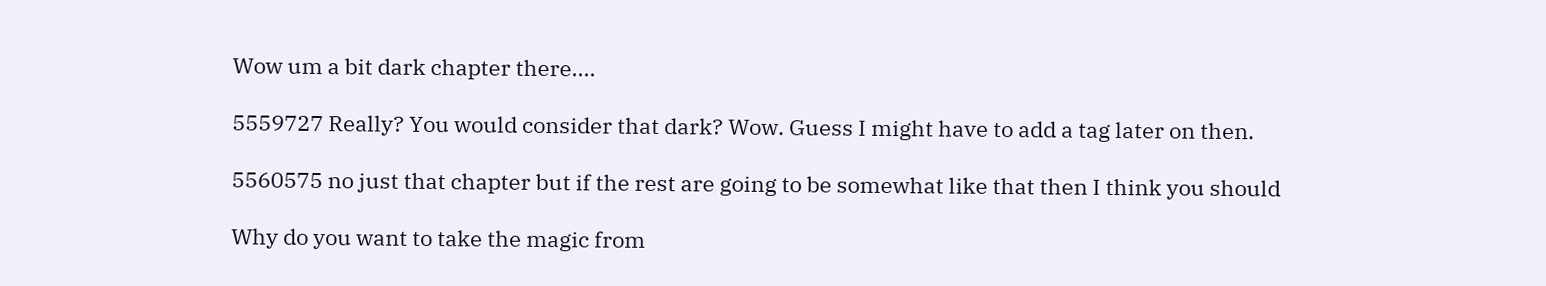Wow um a bit dark chapter there....

5559727 Really? You would consider that dark? Wow. Guess I might have to add a tag later on then.

5560575 no just that chapter but if the rest are going to be somewhat like that then I think you should

Why do you want to take the magic from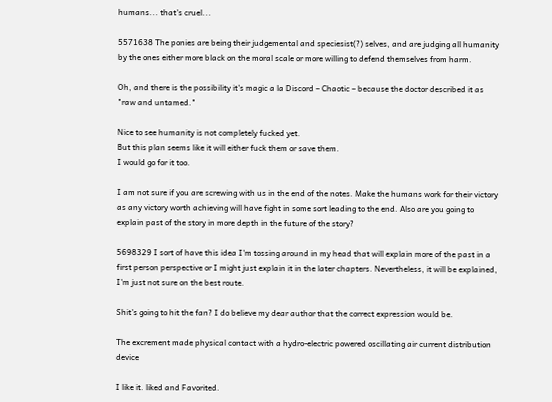humans... that's cruel...

5571638 The ponies are being their judgemental and speciesist(?) selves, and are judging all humanity by the ones either more black on the moral scale or more willing to defend themselves from harm.

Oh, and there is the possibility it's magic a la Discord – Chaotic – because the doctor described it as "raw and untamed."

Nice to see humanity is not completely fucked yet.
But this plan seems like it will either fuck them or save them.
I would go for it too.

I am not sure if you are screwing with us in the end of the notes. Make the humans work for their victory as any victory worth achieving will have fight in some sort leading to the end. Also are you going to explain past of the story in more depth in the future of the story?

5698329 I sort of have this idea I'm tossing around in my head that will explain more of the past in a first person perspective or I might just explain it in the later chapters. Nevertheless, it will be explained, I'm just not sure on the best route.

Shit's going to hit the fan? I do believe my dear author that the correct expression would be.

The excrement made physical contact with a hydro-electric powered oscillating air current distribution device

I like it. liked and Favorited.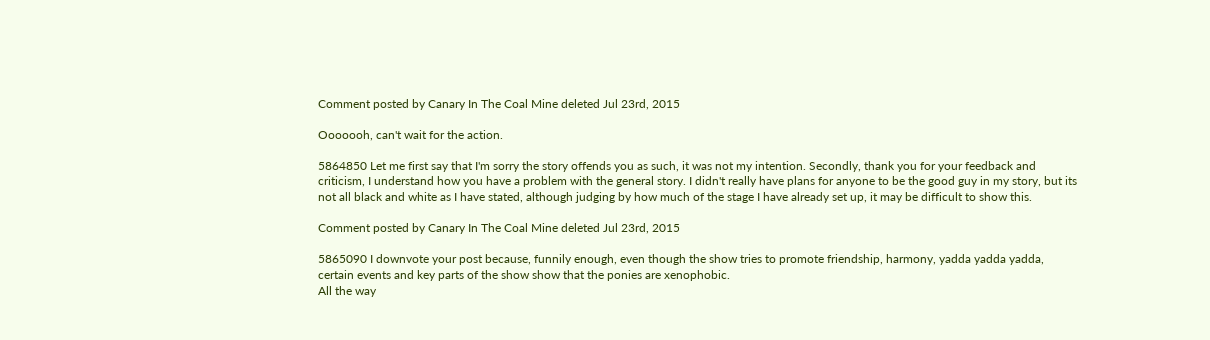Comment posted by Canary In The Coal Mine deleted Jul 23rd, 2015

Ooooooh, can't wait for the action.

5864850 Let me first say that I'm sorry the story offends you as such, it was not my intention. Secondly, thank you for your feedback and criticism, I understand how you have a problem with the general story. I didn't really have plans for anyone to be the good guy in my story, but its not all black and white as I have stated, although judging by how much of the stage I have already set up, it may be difficult to show this.

Comment posted by Canary In The Coal Mine deleted Jul 23rd, 2015

5865090 I downvote your post because, funnily enough, even though the show tries to promote friendship, harmony, yadda yadda yadda, certain events and key parts of the show show that the ponies are xenophobic.
All the way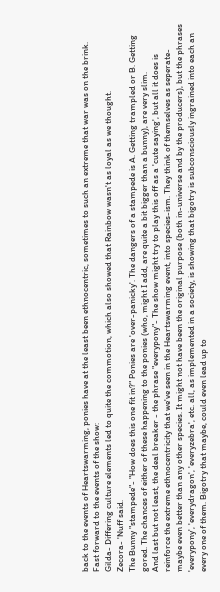back to the events of Heartswarming, ponies have at the least been ethnocentric, sometimes to such an extreme that war was on the brink. Fast forward to the events of the show:
Gilda- Differing culture elements led to quite the commotion, which also showed that Rainbow wasn't as loyal as we thought.
Zecora- 'Nuff said.
The Bunny "stampede"- "How does this one fit in?" Ponies are 'over-panicky'. The dangers of a stampede is A. Getting trampled or B. Getting gored. The chances of either of these happening to the ponies (who, might I add, are quite a bit bigger than a bunny), are very slim.
And last but not least, the deal breaker - the phrase "everypony"- The show might try to play this off as a 'cute saying', but all it does is reinforce the extreme ethnocentricity that we've seen in the Heartswarming event, into species-ism. They think of themselves as seperate-maybe even better than any other species. It might not have been the original purpose (both in-universe and by the producers), but the phrases 'everypony', 'everydragon', 'everyzebra', etc. all, as implemented in a society, is showing that bigotry is subconsciously ingrained into each an every one of them. Bigotry that maybe, could even lead up to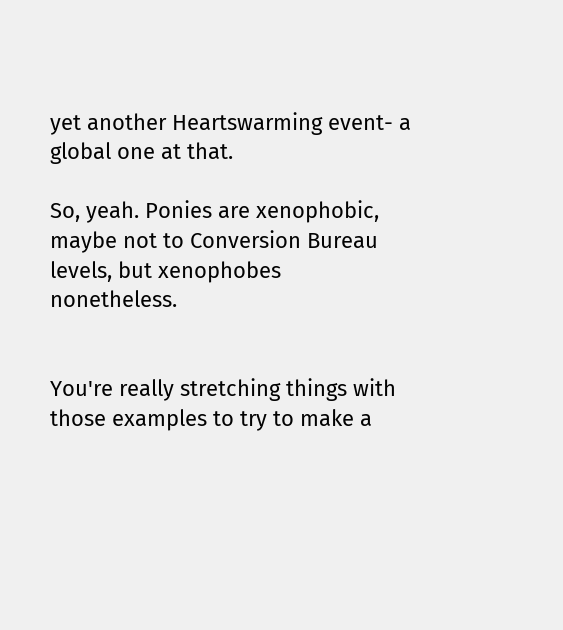yet another Heartswarming event- a global one at that.

So, yeah. Ponies are xenophobic, maybe not to Conversion Bureau levels, but xenophobes nonetheless.


You're really stretching things with those examples to try to make a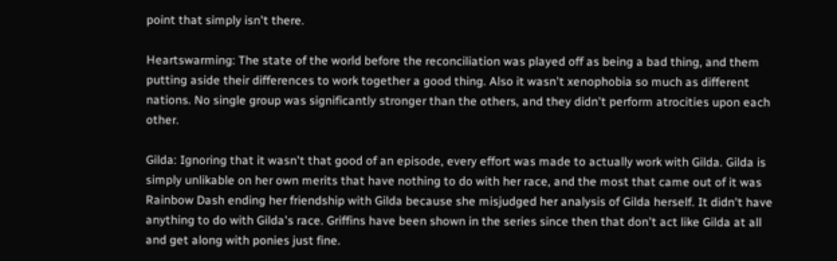point that simply isn't there.

Heartswarming: The state of the world before the reconciliation was played off as being a bad thing, and them putting aside their differences to work together a good thing. Also it wasn't xenophobia so much as different nations. No single group was significantly stronger than the others, and they didn't perform atrocities upon each other.

Gilda: Ignoring that it wasn't that good of an episode, every effort was made to actually work with Gilda. Gilda is simply unlikable on her own merits that have nothing to do with her race, and the most that came out of it was Rainbow Dash ending her friendship with Gilda because she misjudged her analysis of Gilda herself. It didn't have anything to do with Gilda's race. Griffins have been shown in the series since then that don't act like Gilda at all and get along with ponies just fine.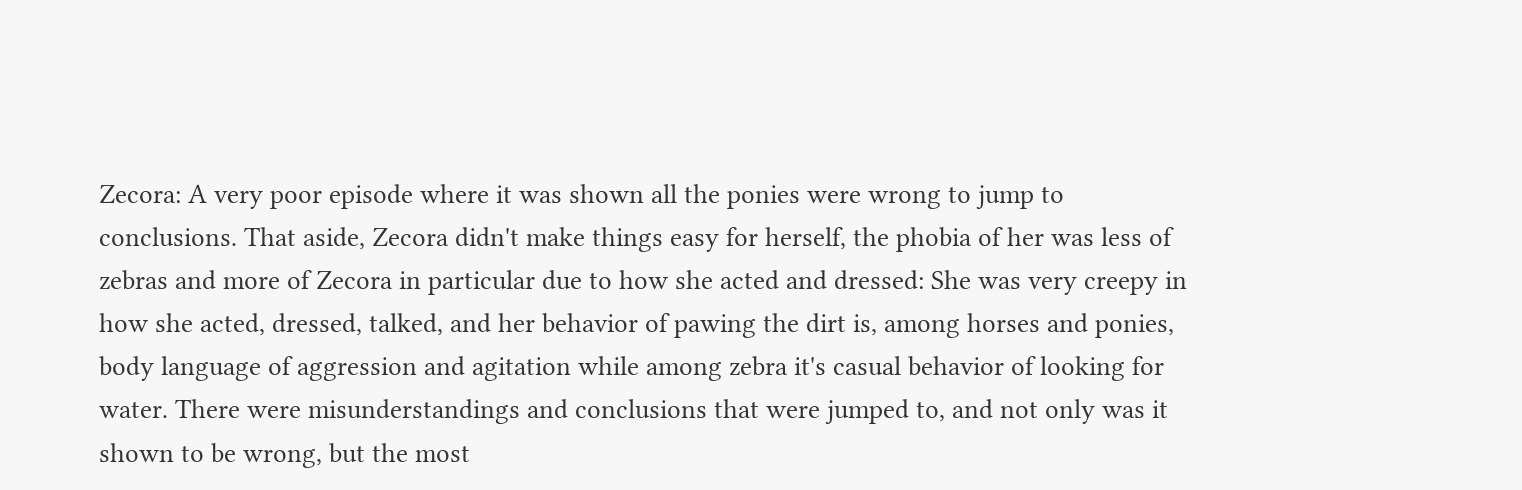Zecora: A very poor episode where it was shown all the ponies were wrong to jump to conclusions. That aside, Zecora didn't make things easy for herself, the phobia of her was less of zebras and more of Zecora in particular due to how she acted and dressed: She was very creepy in how she acted, dressed, talked, and her behavior of pawing the dirt is, among horses and ponies, body language of aggression and agitation while among zebra it's casual behavior of looking for water. There were misunderstandings and conclusions that were jumped to, and not only was it shown to be wrong, but the most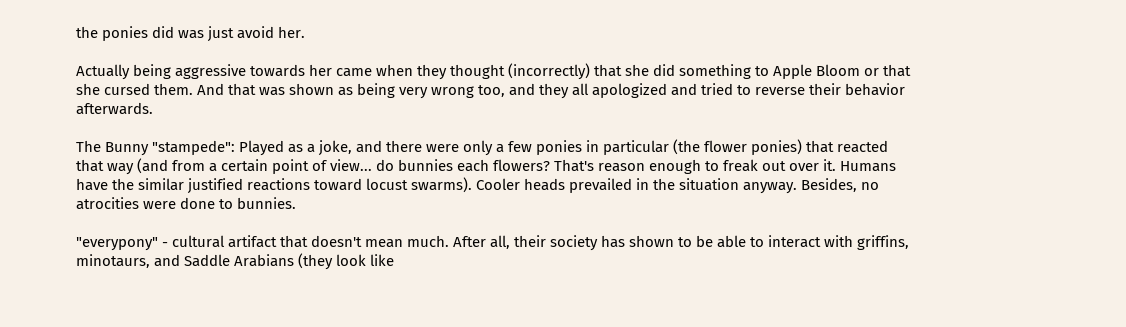the ponies did was just avoid her.

Actually being aggressive towards her came when they thought (incorrectly) that she did something to Apple Bloom or that she cursed them. And that was shown as being very wrong too, and they all apologized and tried to reverse their behavior afterwards.

The Bunny "stampede": Played as a joke, and there were only a few ponies in particular (the flower ponies) that reacted that way (and from a certain point of view... do bunnies each flowers? That's reason enough to freak out over it. Humans have the similar justified reactions toward locust swarms). Cooler heads prevailed in the situation anyway. Besides, no atrocities were done to bunnies.

"everypony" - cultural artifact that doesn't mean much. After all, their society has shown to be able to interact with griffins, minotaurs, and Saddle Arabians (they look like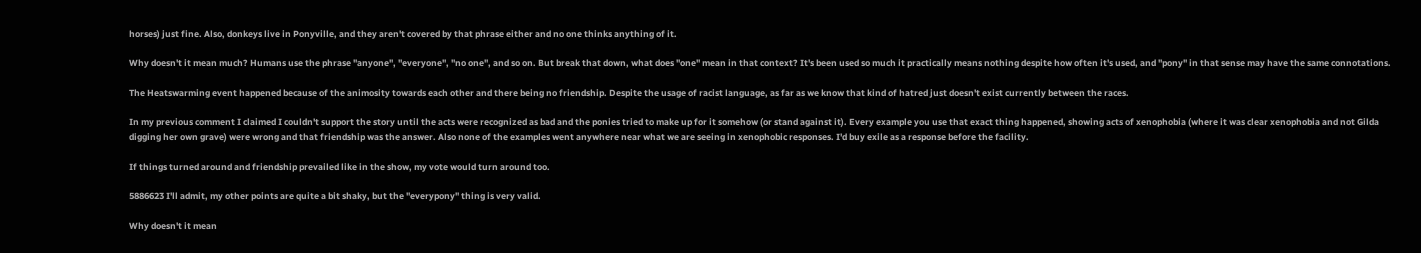horses) just fine. Also, donkeys live in Ponyville, and they aren't covered by that phrase either and no one thinks anything of it.

Why doesn't it mean much? Humans use the phrase "anyone", "everyone", "no one", and so on. But break that down, what does "one" mean in that context? It's been used so much it practically means nothing despite how often it's used, and "pony" in that sense may have the same connotations.

The Heatswarming event happened because of the animosity towards each other and there being no friendship. Despite the usage of racist language, as far as we know that kind of hatred just doesn't exist currently between the races.

In my previous comment I claimed I couldn't support the story until the acts were recognized as bad and the ponies tried to make up for it somehow (or stand against it). Every example you use that exact thing happened, showing acts of xenophobia (where it was clear xenophobia and not Gilda digging her own grave) were wrong and that friendship was the answer. Also none of the examples went anywhere near what we are seeing in xenophobic responses. I'd buy exile as a response before the facility.

If things turned around and friendship prevailed like in the show, my vote would turn around too.

5886623 I'll admit, my other points are quite a bit shaky, but the "everypony" thing is very valid.

Why doesn't it mean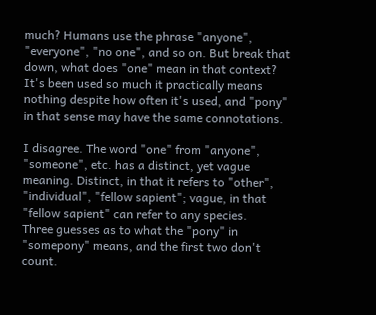much? Humans use the phrase "anyone", "everyone", "no one", and so on. But break that down, what does "one" mean in that context? It's been used so much it practically means nothing despite how often it's used, and "pony" in that sense may have the same connotations.

I disagree. The word "one" from "anyone", "someone", etc. has a distinct, yet vague meaning. Distinct, in that it refers to "other", "individual", "fellow sapient"; vague, in that "fellow sapient" can refer to any species.
Three guesses as to what the "pony" in "somepony" means, and the first two don't count.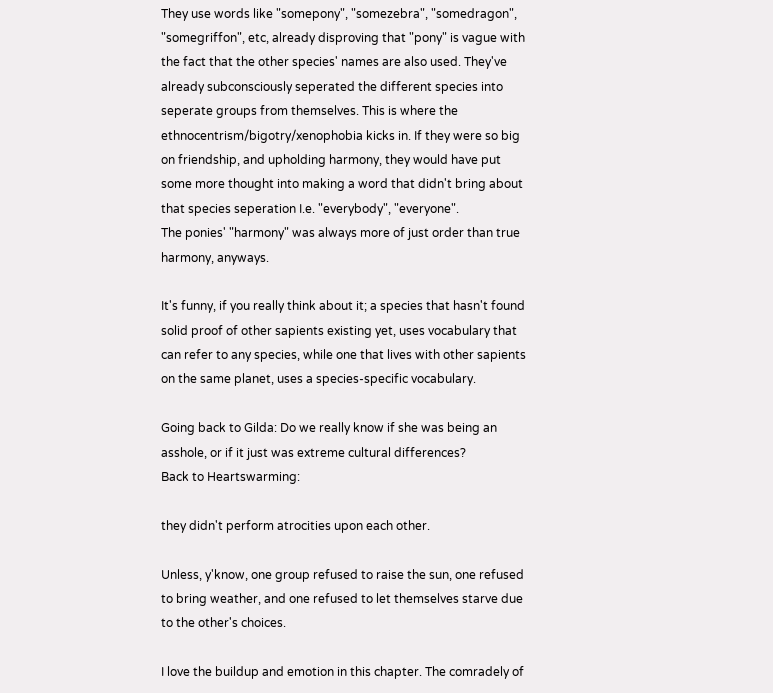They use words like "somepony", "somezebra", "somedragon", "somegriffon", etc, already disproving that "pony" is vague with the fact that the other species' names are also used. They've already subconsciously seperated the different species into seperate groups from themselves. This is where the ethnocentrism/bigotry/xenophobia kicks in. If they were so big on friendship, and upholding harmony, they would have put some more thought into making a word that didn't bring about that species seperation I.e. "everybody", "everyone".
The ponies' "harmony" was always more of just order than true harmony, anyways.

It's funny, if you really think about it; a species that hasn't found solid proof of other sapients existing yet, uses vocabulary that can refer to any species, while one that lives with other sapients on the same planet, uses a species-specific vocabulary.

Going back to Gilda: Do we really know if she was being an asshole, or if it just was extreme cultural differences?
Back to Heartswarming:

they didn't perform atrocities upon each other.

Unless, y'know, one group refused to raise the sun, one refused to bring weather, and one refused to let themselves starve due to the other's choices.

I love the buildup and emotion in this chapter. The comradely of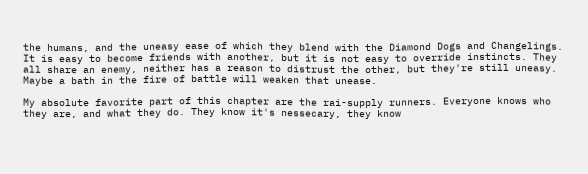the humans, and the uneasy ease of which they blend with the Diamond Dogs and Changelings. It is easy to become friends with another, but it is not easy to override instincts. They all share an enemy, neither has a reason to distrust the other, but they're still uneasy. Maybe a bath in the fire of battle will weaken that unease.

My absolute favorite part of this chapter are the rai-supply runners. Everyone knows who they are, and what they do. They know it's nessecary, they know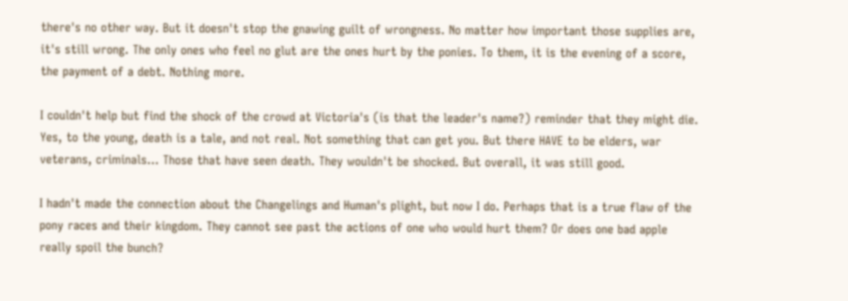there's no other way. But it doesn't stop the gnawing guilt of wrongness. No matter how important those supplies are, it's still wrong. The only ones who feel no glut are the ones hurt by the ponies. To them, it is the evening of a score, the payment of a debt. Nothing more.

I couldn't help but find the shock of the crowd at Victoria's (is that the leader's name?) reminder that they might die. Yes, to the young, death is a tale, and not real. Not something that can get you. But there HAVE to be elders, war veterans, criminals... Those that have seen death. They wouldn't be shocked. But overall, it was still good.

I hadn't made the connection about the Changelings and Human's plight, but now I do. Perhaps that is a true flaw of the pony races and their kingdom. They cannot see past the actions of one who would hurt them? Or does one bad apple really spoil the bunch?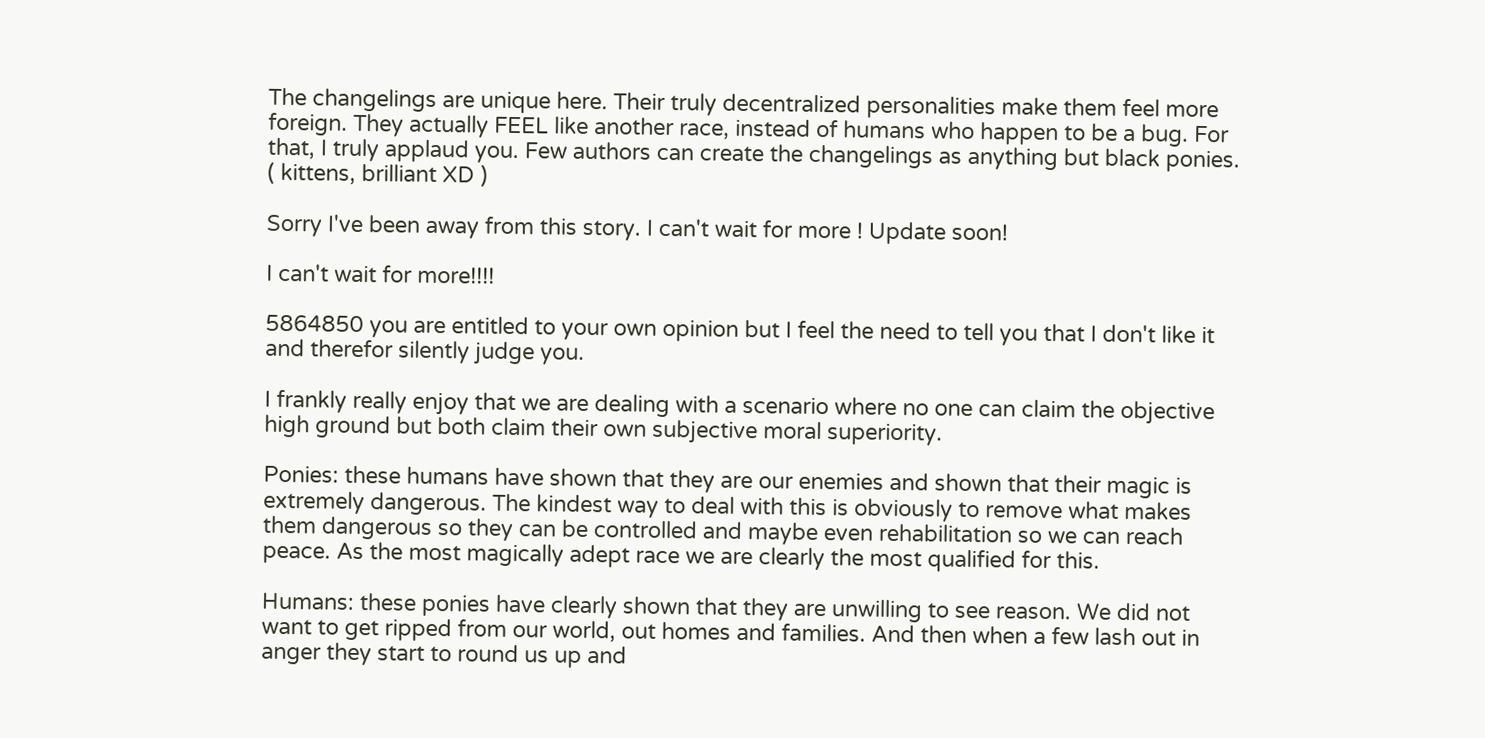The changelings are unique here. Their truly decentralized personalities make them feel more foreign. They actually FEEL like another race, instead of humans who happen to be a bug. For that, I truly applaud you. Few authors can create the changelings as anything but black ponies. ( kittens, brilliant XD )

Sorry I've been away from this story. I can't wait for more ! Update soon!

I can't wait for more!!!!

5864850 you are entitled to your own opinion but I feel the need to tell you that I don't like it and therefor silently judge you.

I frankly really enjoy that we are dealing with a scenario where no one can claim the objective high ground but both claim their own subjective moral superiority.

Ponies: these humans have shown that they are our enemies and shown that their magic is extremely dangerous. The kindest way to deal with this is obviously to remove what makes them dangerous so they can be controlled and maybe even rehabilitation so we can reach peace. As the most magically adept race we are clearly the most qualified for this.

Humans: these ponies have clearly shown that they are unwilling to see reason. We did not want to get ripped from our world, out homes and families. And then when a few lash out in anger they start to round us up and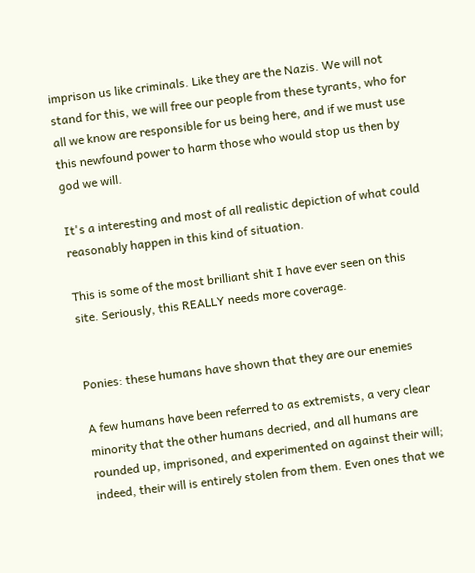imprison us like criminals. Like they are the Nazis. We will not stand for this, we will free our people from these tyrants, who for all we know are responsible for us being here, and if we must use this newfound power to harm those who would stop us then by god we will.

It's a interesting and most of all realistic depiction of what could reasonably happen in this kind of situation.

This is some of the most brilliant shit I have ever seen on this site. Seriously, this REALLY needs more coverage.


Ponies: these humans have shown that they are our enemies

A few humans have been referred to as extremists, a very clear minority that the other humans decried, and all humans are rounded up, imprisoned, and experimented on against their will; indeed, their will is entirely stolen from them. Even ones that we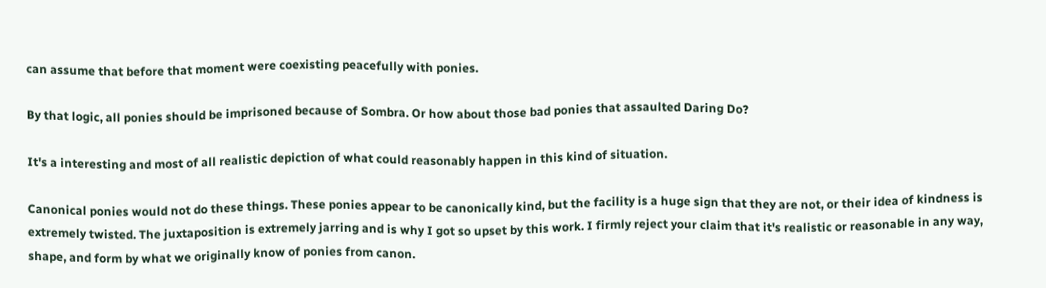can assume that before that moment were coexisting peacefully with ponies.

By that logic, all ponies should be imprisoned because of Sombra. Or how about those bad ponies that assaulted Daring Do?

It's a interesting and most of all realistic depiction of what could reasonably happen in this kind of situation.

Canonical ponies would not do these things. These ponies appear to be canonically kind, but the facility is a huge sign that they are not, or their idea of kindness is extremely twisted. The juxtaposition is extremely jarring and is why I got so upset by this work. I firmly reject your claim that it's realistic or reasonable in any way, shape, and form by what we originally know of ponies from canon.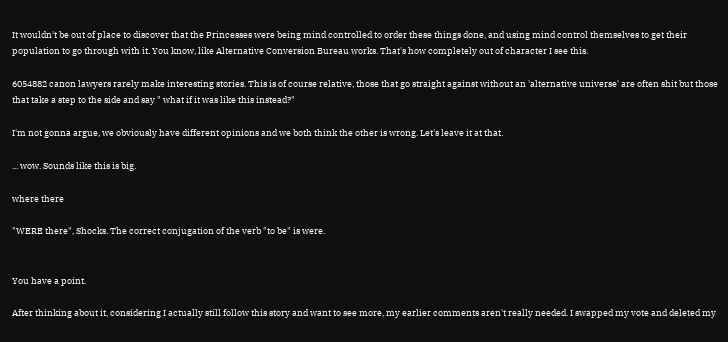It wouldn't be out of place to discover that the Princesses were being mind controlled to order these things done, and using mind control themselves to get their population to go through with it. You know, like Alternative Conversion Bureau works. That's how completely out of character I see this.

6054882 canon lawyers rarely make interesting stories. This is of course relative, those that go straight against without an 'alternative universe' are often shit but those that take a step to the side and say " what if it was like this instead?"

I'm not gonna argue, we obviously have different opinions and we both think the other is wrong. Let's leave it at that.

... wow. Sounds like this is big.

where there

"WERE there", Shocks. The correct conjugation of the verb "to be" is were.


You have a point.

After thinking about it, considering I actually still follow this story and want to see more, my earlier comments aren't really needed. I swapped my vote and deleted my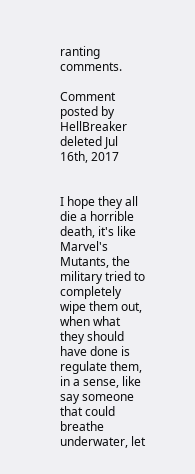ranting comments.

Comment posted by HellBreaker deleted Jul 16th, 2017


I hope they all die a horrible death, it's like Marvel's Mutants, the military tried to completely wipe them out, when what they should have done is regulate them, in a sense, like say someone that could breathe underwater, let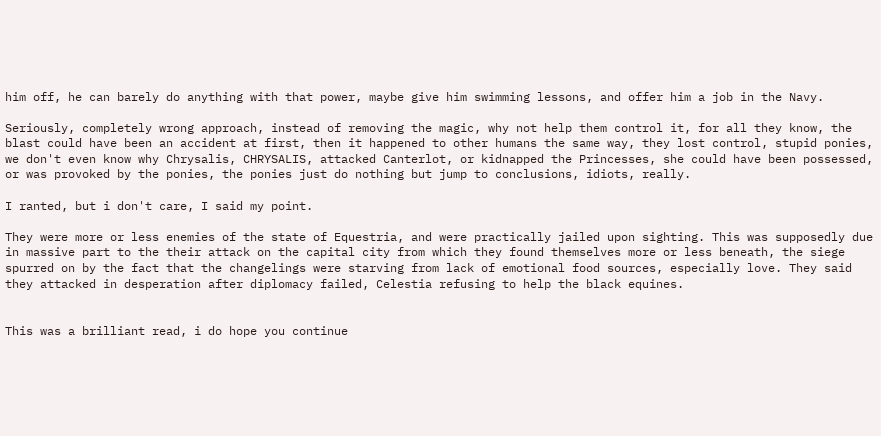him off, he can barely do anything with that power, maybe give him swimming lessons, and offer him a job in the Navy.

Seriously, completely wrong approach, instead of removing the magic, why not help them control it, for all they know, the blast could have been an accident at first, then it happened to other humans the same way, they lost control, stupid ponies, we don't even know why Chrysalis, CHRYSALIS, attacked Canterlot, or kidnapped the Princesses, she could have been possessed, or was provoked by the ponies, the ponies just do nothing but jump to conclusions, idiots, really.

I ranted, but i don't care, I said my point.

They were more or less enemies of the state of Equestria, and were practically jailed upon sighting. This was supposedly due in massive part to the their attack on the capital city from which they found themselves more or less beneath, the siege spurred on by the fact that the changelings were starving from lack of emotional food sources, especially love. They said they attacked in desperation after diplomacy failed, Celestia refusing to help the black equines.


This was a brilliant read, i do hope you continue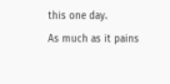this one day.
As much as it pains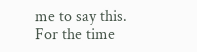me to say this. For the time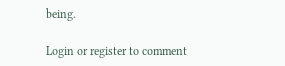being.

Login or register to comment